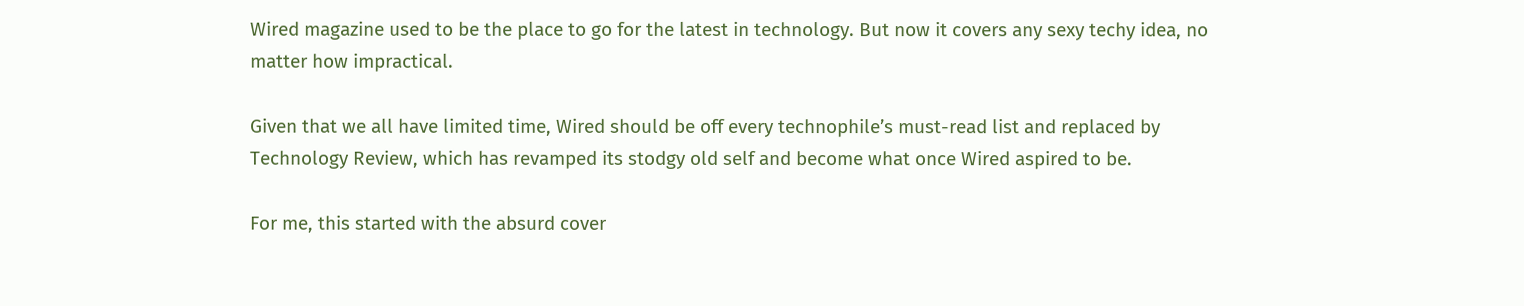Wired magazine used to be the place to go for the latest in technology. But now it covers any sexy techy idea, no matter how impractical.

Given that we all have limited time, Wired should be off every technophile’s must-read list and replaced by Technology Review, which has revamped its stodgy old self and become what once Wired aspired to be.

For me, this started with the absurd cover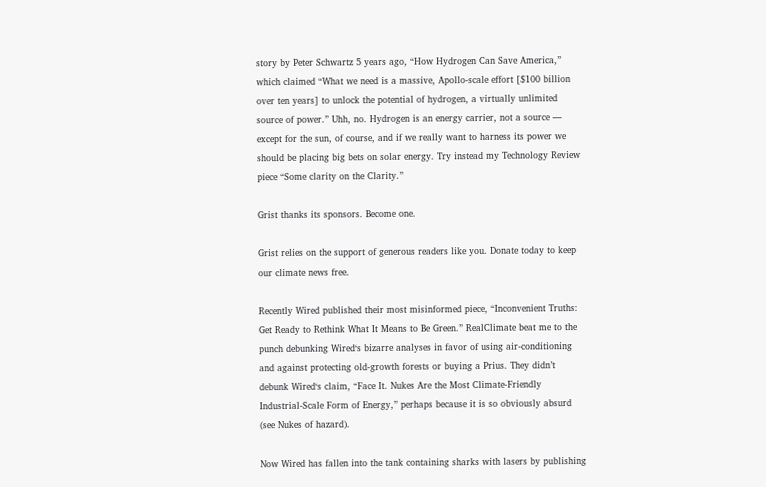story by Peter Schwartz 5 years ago, “How Hydrogen Can Save America,” which claimed “What we need is a massive, Apollo-scale effort [$100 billion over ten years] to unlock the potential of hydrogen, a virtually unlimited source of power.” Uhh, no. Hydrogen is an energy carrier, not a source — except for the sun, of course, and if we really want to harness its power we should be placing big bets on solar energy. Try instead my Technology Review piece “Some clarity on the Clarity.”

Grist thanks its sponsors. Become one.

Grist relies on the support of generous readers like you. Donate today to keep our climate news free.

Recently Wired published their most misinformed piece, “Inconvenient Truths: Get Ready to Rethink What It Means to Be Green.” RealClimate beat me to the punch debunking Wired‘s bizarre analyses in favor of using air-conditioning and against protecting old-growth forests or buying a Prius. They didn’t debunk Wired‘s claim, “Face It. Nukes Are the Most Climate-Friendly Industrial-Scale Form of Energy,” perhaps because it is so obviously absurd (see Nukes of hazard).

Now Wired has fallen into the tank containing sharks with lasers by publishing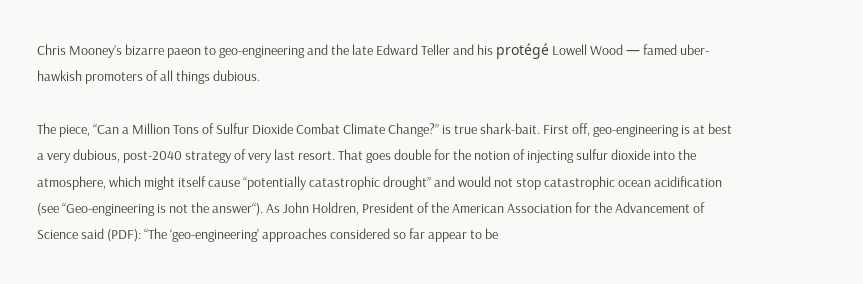Chris Mooney’s bizarre paeon to geo-engineering and the late Edward Teller and his protégé Lowell Wood — famed uber-hawkish promoters of all things dubious.

The piece, “Can a Million Tons of Sulfur Dioxide Combat Climate Change?” is true shark-bait. First off, geo-engineering is at best a very dubious, post-2040 strategy of very last resort. That goes double for the notion of injecting sulfur dioxide into the atmosphere, which might itself cause “potentially catastrophic drought” and would not stop catastrophic ocean acidification (see “Geo-engineering is not the answer“). As John Holdren, President of the American Association for the Advancement of Science said (PDF): “The ‘geo-engineering’ approaches considered so far appear to be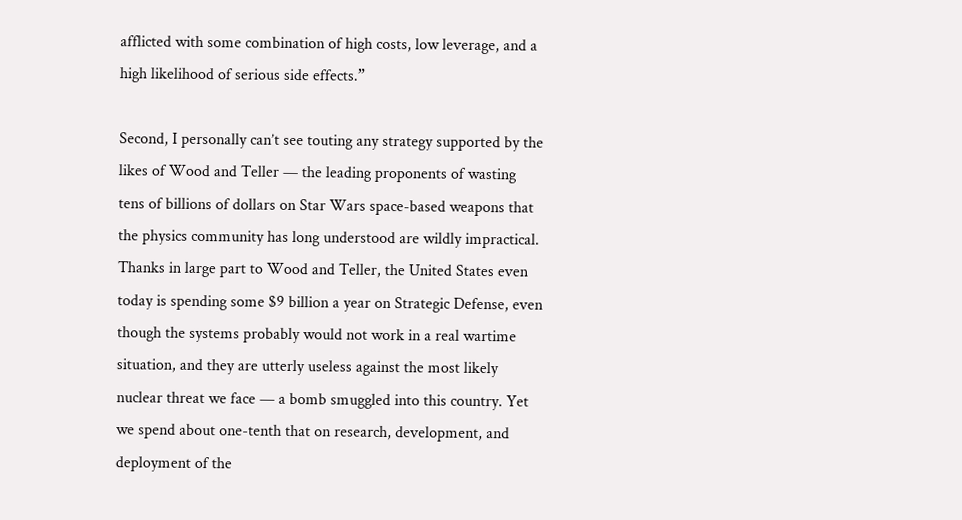afflicted with some combination of high costs, low leverage, and a high likelihood of serious side effects.”

Second, I personally can’t see touting any strategy supported by the likes of Wood and Teller — the leading proponents of wasting tens of billions of dollars on Star Wars space-based weapons that the physics community has long understood are wildly impractical. Thanks in large part to Wood and Teller, the United States even today is spending some $9 billion a year on Strategic Defense, even though the systems probably would not work in a real wartime situation, and they are utterly useless against the most likely nuclear threat we face — a bomb smuggled into this country. Yet we spend about one-tenth that on research, development, and deployment of the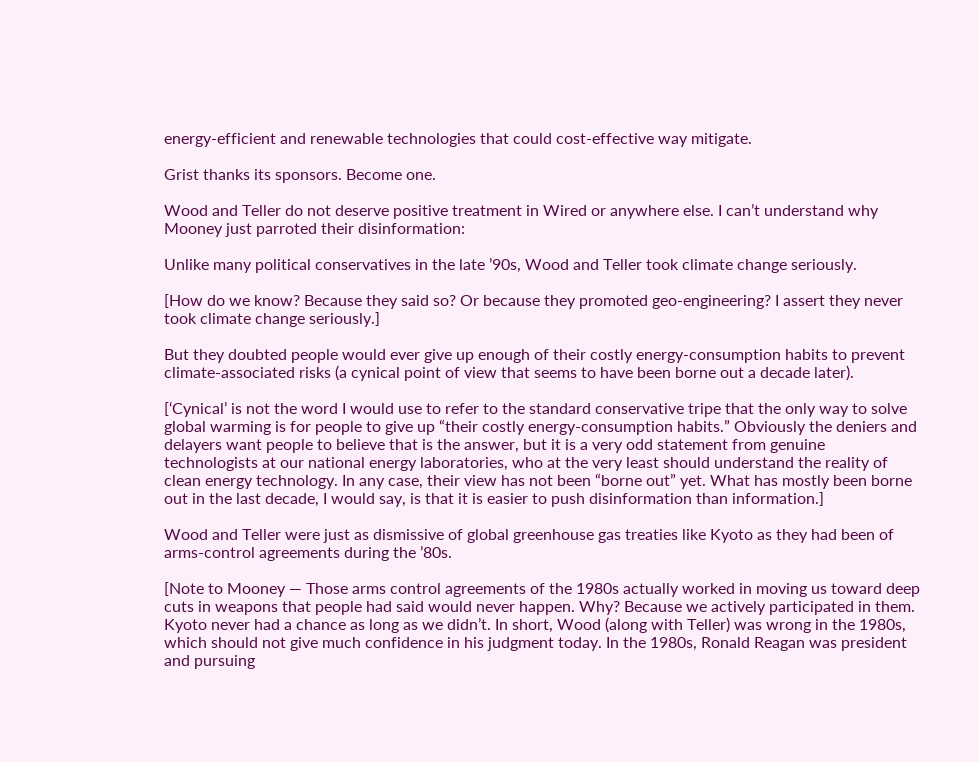energy-efficient and renewable technologies that could cost-effective way mitigate.

Grist thanks its sponsors. Become one.

Wood and Teller do not deserve positive treatment in Wired or anywhere else. I can’t understand why Mooney just parroted their disinformation:

Unlike many political conservatives in the late ’90s, Wood and Teller took climate change seriously.

[How do we know? Because they said so? Or because they promoted geo-engineering? I assert they never took climate change seriously.]

But they doubted people would ever give up enough of their costly energy-consumption habits to prevent climate-associated risks (a cynical point of view that seems to have been borne out a decade later).

[‘Cynical’ is not the word I would use to refer to the standard conservative tripe that the only way to solve global warming is for people to give up “their costly energy-consumption habits.” Obviously the deniers and delayers want people to believe that is the answer, but it is a very odd statement from genuine technologists at our national energy laboratories, who at the very least should understand the reality of clean energy technology. In any case, their view has not been “borne out” yet. What has mostly been borne out in the last decade, I would say, is that it is easier to push disinformation than information.]

Wood and Teller were just as dismissive of global greenhouse gas treaties like Kyoto as they had been of arms-control agreements during the ’80s.

[Note to Mooney — Those arms control agreements of the 1980s actually worked in moving us toward deep cuts in weapons that people had said would never happen. Why? Because we actively participated in them. Kyoto never had a chance as long as we didn’t. In short, Wood (along with Teller) was wrong in the 1980s, which should not give much confidence in his judgment today. In the 1980s, Ronald Reagan was president and pursuing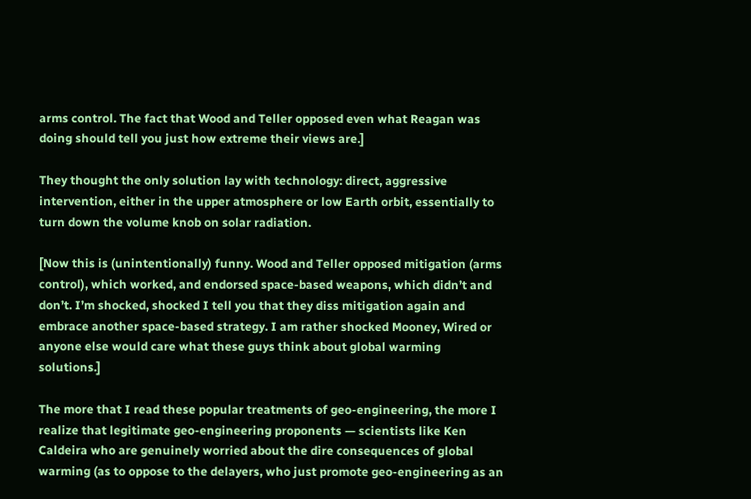arms control. The fact that Wood and Teller opposed even what Reagan was doing should tell you just how extreme their views are.]

They thought the only solution lay with technology: direct, aggressive intervention, either in the upper atmosphere or low Earth orbit, essentially to turn down the volume knob on solar radiation.

[Now this is (unintentionally) funny. Wood and Teller opposed mitigation (arms control), which worked, and endorsed space-based weapons, which didn’t and don’t. I’m shocked, shocked I tell you that they diss mitigation again and embrace another space-based strategy. I am rather shocked Mooney, Wired or anyone else would care what these guys think about global warming solutions.]

The more that I read these popular treatments of geo-engineering, the more I realize that legitimate geo-engineering proponents — scientists like Ken Caldeira who are genuinely worried about the dire consequences of global warming (as to oppose to the delayers, who just promote geo-engineering as an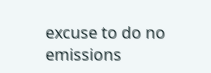excuse to do no emissions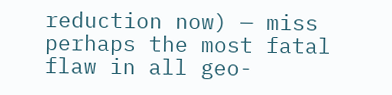reduction now) — miss perhaps the most fatal flaw in all geo-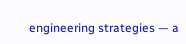engineering strategies — a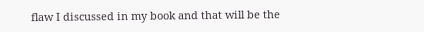flaw I discussed in my book and that will be the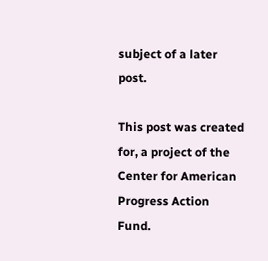subject of a later post.

This post was created for, a project of the Center for American Progress Action Fund.